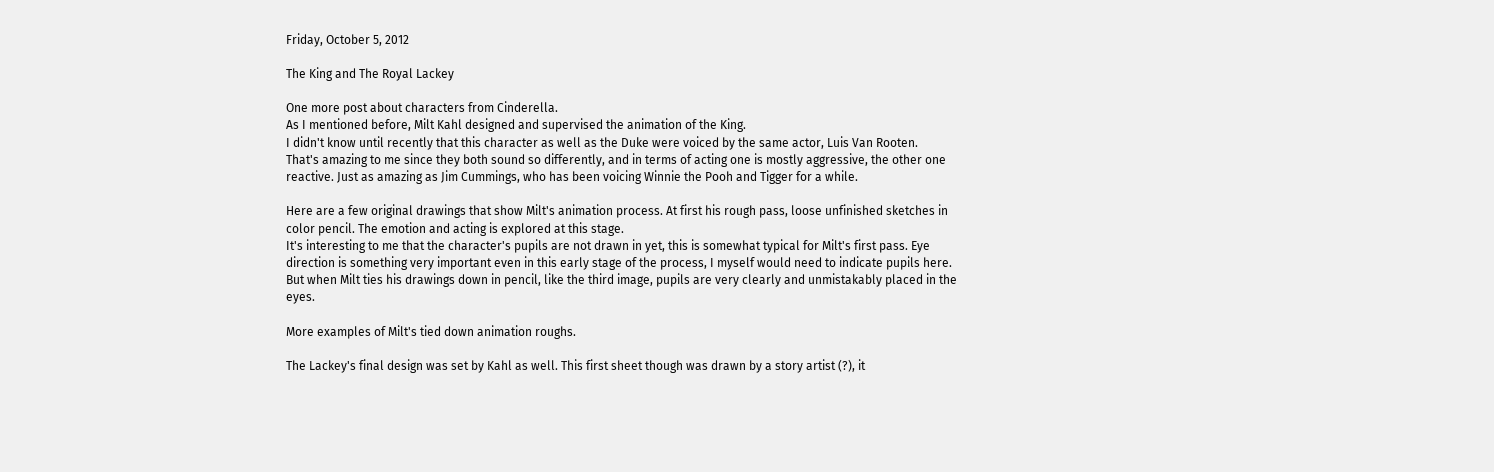Friday, October 5, 2012

The King and The Royal Lackey

One more post about characters from Cinderella.
As I mentioned before, Milt Kahl designed and supervised the animation of the King.
I didn't know until recently that this character as well as the Duke were voiced by the same actor, Luis Van Rooten.
That's amazing to me since they both sound so differently, and in terms of acting one is mostly aggressive, the other one reactive. Just as amazing as Jim Cummings, who has been voicing Winnie the Pooh and Tigger for a while.

Here are a few original drawings that show Milt's animation process. At first his rough pass, loose unfinished sketches in color pencil. The emotion and acting is explored at this stage.
It's interesting to me that the character's pupils are not drawn in yet, this is somewhat typical for Milt's first pass. Eye direction is something very important even in this early stage of the process, I myself would need to indicate pupils here.
But when Milt ties his drawings down in pencil, like the third image, pupils are very clearly and unmistakably placed in the eyes.

More examples of Milt's tied down animation roughs.

The Lackey's final design was set by Kahl as well. This first sheet though was drawn by a story artist (?), it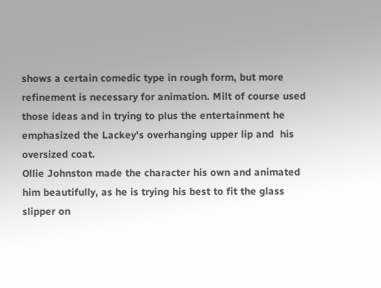shows a certain comedic type in rough form, but more refinement is necessary for animation. Milt of course used those ideas and in trying to plus the entertainment he emphasized the Lackey's overhanging upper lip and  his oversized coat.
Ollie Johnston made the character his own and animated him beautifully, as he is trying his best to fit the glass slipper on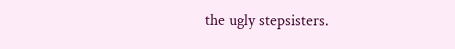the ugly stepsisters.